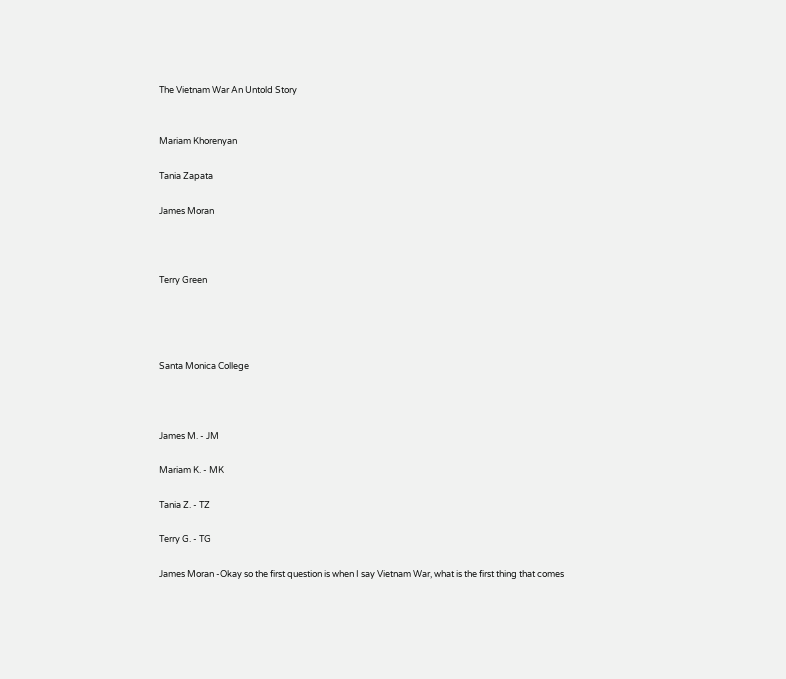The Vietnam War An Untold Story


Mariam Khorenyan

Tania Zapata

James Moran



Terry Green




Santa Monica College



James M. - JM

Mariam K. - MK

Tania Z. - TZ

Terry G. - TG

James Moran -Okay so the first question is when I say Vietnam War, what is the first thing that comes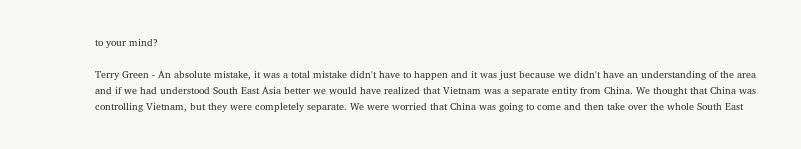to your mind?

Terry Green - An absolute mistake, it was a total mistake didn't have to happen and it was just because we didn't have an understanding of the area and if we had understood South East Asia better we would have realized that Vietnam was a separate entity from China. We thought that China was controlling Vietnam, but they were completely separate. We were worried that China was going to come and then take over the whole South East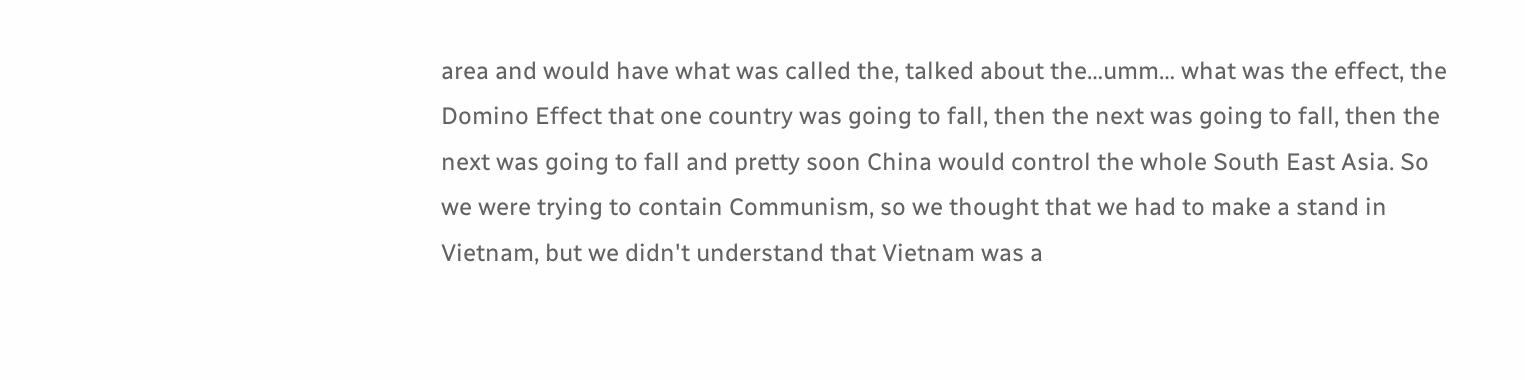area and would have what was called the, talked about the…umm… what was the effect, the Domino Effect that one country was going to fall, then the next was going to fall, then the next was going to fall and pretty soon China would control the whole South East Asia. So we were trying to contain Communism, so we thought that we had to make a stand in Vietnam, but we didn't understand that Vietnam was a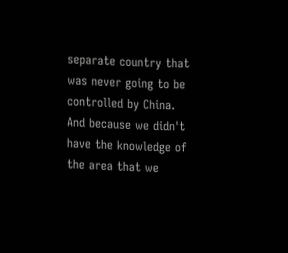separate country that was never going to be controlled by China. And because we didn't have the knowledge of the area that we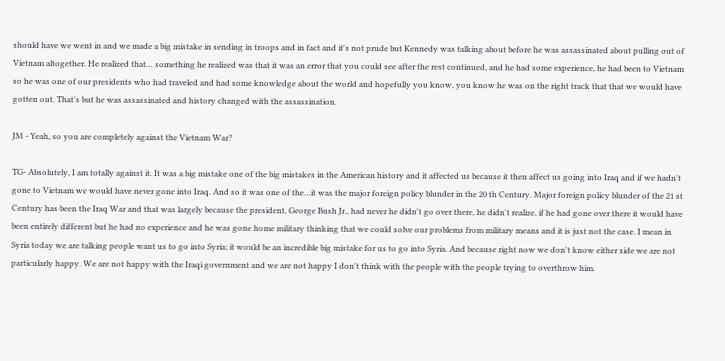should have we went in and we made a big mistake in sending in troops and in fact and it's not prude but Kennedy was talking about before he was assassinated about pulling out of Vietnam altogether. He realized that… something he realized was that it was an error that you could see after the rest continued, and he had some experience, he had been to Vietnam so he was one of our presidents who had traveled and had some knowledge about the world and hopefully you know, you know he was on the right track that that we would have gotten out. That's but he was assassinated and history changed with the assassination.

JM - Yeah, so you are completely against the Vietnam War?

TG- Absolutely, I am totally against it. It was a big mistake one of the big mistakes in the American history and it affected us because it then affect us going into Iraq and if we hadn't gone to Vietnam we would have never gone into Iraq. And so it was one of the…it was the major foreign policy blunder in the 20 th Century. Major foreign policy blunder of the 21 st Century has been the Iraq War and that was largely because the president, George Bush Jr., had never he didn't go over there, he didn't realize, if he had gone over there it would have been entirely different but he had no experience and he was gone home military thinking that we could solve our problems from military means and it is just not the case. I mean in Syria today we are talking people want us to go into Syria; it would be an incredible big mistake for us to go into Syria. And because right now we don't know either side we are not particularly happy. We are not happy with the Iraqi government and we are not happy I don't think with the people with the people trying to overthrow him.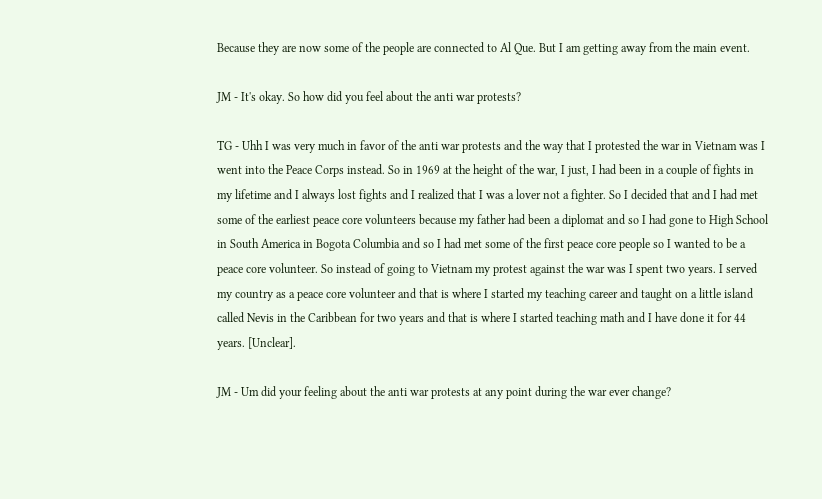Because they are now some of the people are connected to Al Que. But I am getting away from the main event.

JM - It's okay. So how did you feel about the anti war protests?

TG - Uhh I was very much in favor of the anti war protests and the way that I protested the war in Vietnam was I went into the Peace Corps instead. So in 1969 at the height of the war, I just, I had been in a couple of fights in my lifetime and I always lost fights and I realized that I was a lover not a fighter. So I decided that and I had met some of the earliest peace core volunteers because my father had been a diplomat and so I had gone to High School in South America in Bogota Columbia and so I had met some of the first peace core people so I wanted to be a peace core volunteer. So instead of going to Vietnam my protest against the war was I spent two years. I served my country as a peace core volunteer and that is where I started my teaching career and taught on a little island called Nevis in the Caribbean for two years and that is where I started teaching math and I have done it for 44 years. [Unclear].

JM - Um did your feeling about the anti war protests at any point during the war ever change?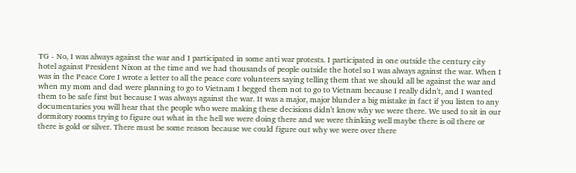TG - No, I was always against the war and I participated in some anti war protests. I participated in one outside the century city hotel against President Nixon at the time and we had thousands of people outside the hotel so I was always against the war. When I was in the Peace Core I wrote a letter to all the peace core volunteers saying telling them that we should all be against the war and when my mom and dad were planning to go to Vietnam I begged them not to go to Vietnam because I really didn't, and I wanted them to be safe first but because I was always against the war. It was a major, major blunder a big mistake in fact if you listen to any documentaries you will hear that the people who were making these decisions didn't know why we were there. We used to sit in our dormitory rooms trying to figure out what in the hell we were doing there and we were thinking well maybe there is oil there or there is gold or silver. There must be some reason because we could figure out why we were over there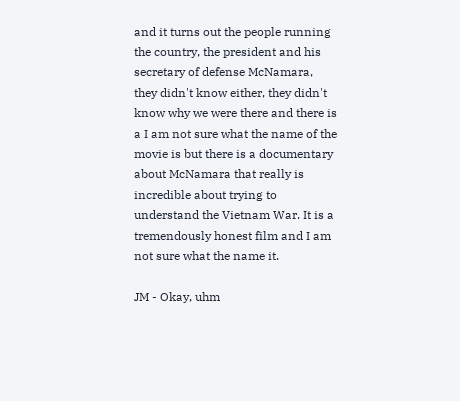and it turns out the people running the country, the president and his secretary of defense McNamara, they didn't know either, they didn't know why we were there and there is a I am not sure what the name of the movie is but there is a documentary about McNamara that really is incredible about trying to understand the Vietnam War. It is a tremendously honest film and I am not sure what the name it.

JM - Okay, uhm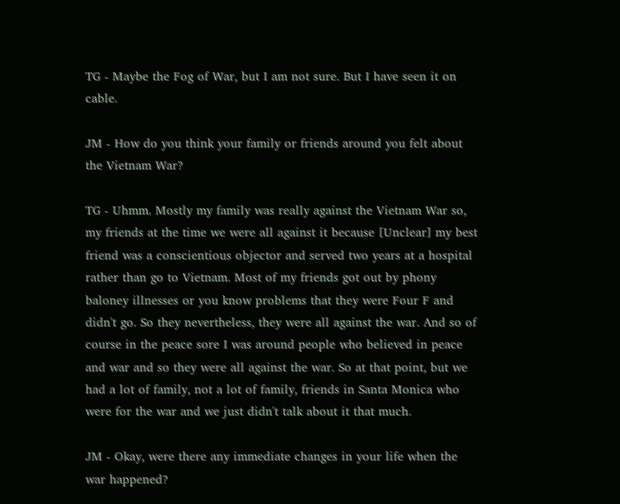TG - Maybe the Fog of War, but I am not sure. But I have seen it on cable.

JM - How do you think your family or friends around you felt about the Vietnam War?

TG - Uhmm. Mostly my family was really against the Vietnam War so, my friends at the time we were all against it because [Unclear] my best friend was a conscientious objector and served two years at a hospital rather than go to Vietnam. Most of my friends got out by phony baloney illnesses or you know problems that they were Four F and didn't go. So they nevertheless, they were all against the war. And so of course in the peace sore I was around people who believed in peace and war and so they were all against the war. So at that point, but we had a lot of family, not a lot of family, friends in Santa Monica who were for the war and we just didn't talk about it that much.

JM - Okay, were there any immediate changes in your life when the war happened?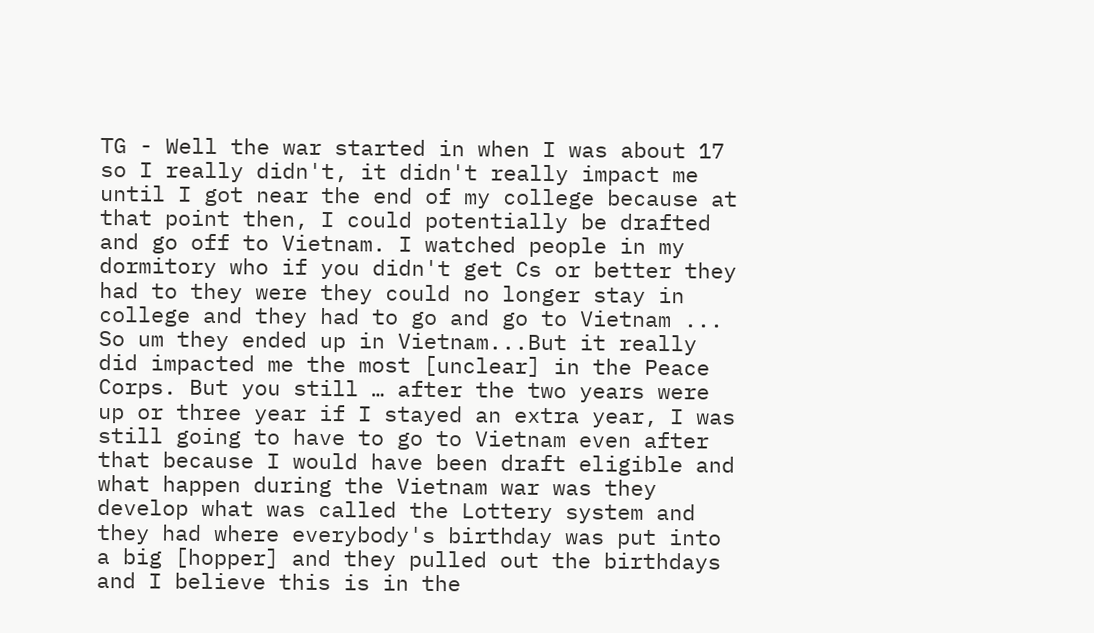TG - Well the war started in when I was about 17 so I really didn't, it didn't really impact me until I got near the end of my college because at that point then, I could potentially be drafted and go off to Vietnam. I watched people in my dormitory who if you didn't get Cs or better they had to they were they could no longer stay in college and they had to go and go to Vietnam ... So um they ended up in Vietnam...But it really did impacted me the most [unclear] in the Peace Corps. But you still … after the two years were up or three year if I stayed an extra year, I was still going to have to go to Vietnam even after that because I would have been draft eligible and what happen during the Vietnam war was they develop what was called the Lottery system and they had where everybody's birthday was put into a big [hopper] and they pulled out the birthdays and I believe this is in the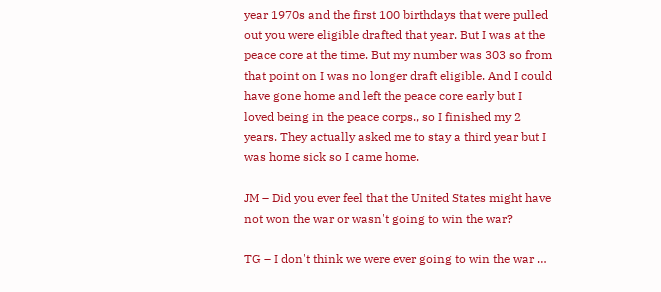year 1970s and the first 100 birthdays that were pulled out you were eligible drafted that year. But I was at the peace core at the time. But my number was 303 so from that point on I was no longer draft eligible. And I could have gone home and left the peace core early but I loved being in the peace corps., so I finished my 2 years. They actually asked me to stay a third year but I was home sick so I came home.

JM – Did you ever feel that the United States might have not won the war or wasn't going to win the war?

TG – I don't think we were ever going to win the war …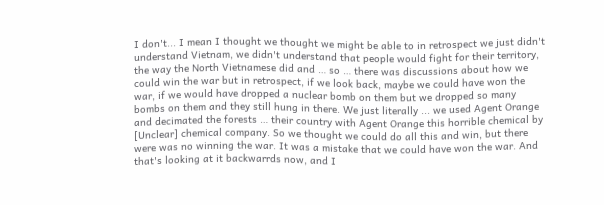I don't... I mean I thought we thought we might be able to in retrospect we just didn't understand Vietnam, we didn't understand that people would fight for their territory, the way the North Vietnamese did and … so … there was discussions about how we could win the war but in retrospect, if we look back, maybe we could have won the war, if we would have dropped a nuclear bomb on them but we dropped so many bombs on them and they still hung in there. We just literally ... we used Agent Orange and decimated the forests … their country with Agent Orange this horrible chemical by [Unclear] chemical company. So we thought we could do all this and win, but there were was no winning the war. It was a mistake that we could have won the war. And that's looking at it backwarrds now, and I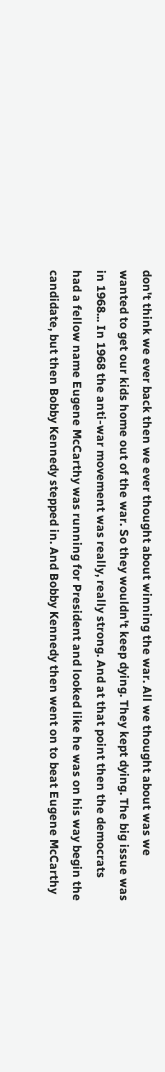don't think we ever back then we ever thought about winning the war. All we thought about was we wanted to get our kids home out of the war. So they wouldn't keep dying. They kept dying. The big issue was in 1968... In 1968 the anti-war movement was really, really strong. And at that point then the democrats had a fellow name Eugene McCarthy was running for President and looked like he was on his way begin the candidate, but then Bobby Kennedy stepped in. And Bobby Kennedy then went on to beat Eugene McCarthy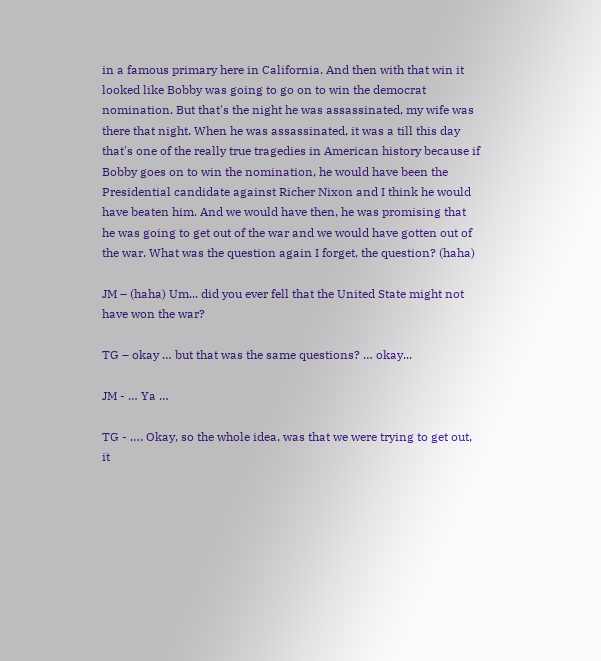in a famous primary here in California. And then with that win it looked like Bobby was going to go on to win the democrat nomination. But that's the night he was assassinated, my wife was there that night. When he was assassinated, it was a till this day that's one of the really true tragedies in American history because if Bobby goes on to win the nomination, he would have been the Presidential candidate against Richer Nixon and I think he would have beaten him. And we would have then, he was promising that he was going to get out of the war and we would have gotten out of the war. What was the question again I forget, the question? (haha)

JM – (haha) Um... did you ever fell that the United State might not have won the war?

TG – okay … but that was the same questions? … okay...

JM - … Ya …

TG - …. Okay, so the whole idea, was that we were trying to get out, it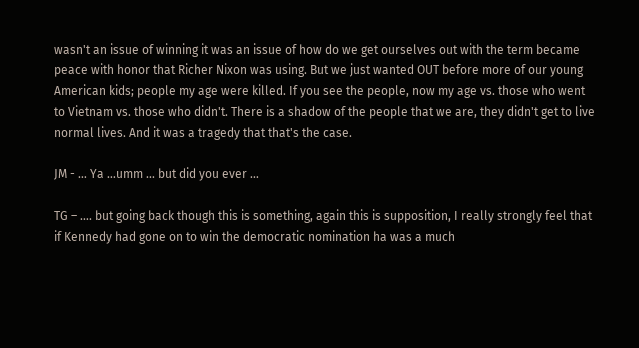wasn't an issue of winning it was an issue of how do we get ourselves out with the term became peace with honor that Richer Nixon was using. But we just wanted OUT before more of our young American kids; people my age were killed. If you see the people, now my age vs. those who went to Vietnam vs. those who didn't. There is a shadow of the people that we are, they didn't get to live normal lives. And it was a tragedy that that's the case.

JM - … Ya …umm ... but did you ever …

TG – …. but going back though this is something, again this is supposition, I really strongly feel that if Kennedy had gone on to win the democratic nomination ha was a much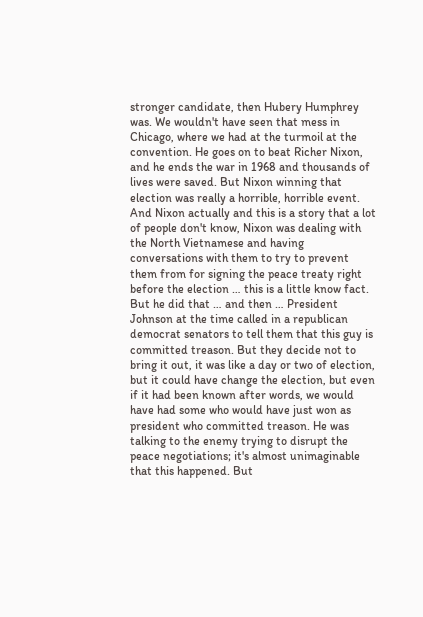stronger candidate, then Hubery Humphrey was. We wouldn't have seen that mess in Chicago, where we had at the turmoil at the convention. He goes on to beat Richer Nixon, and he ends the war in 1968 and thousands of lives were saved. But Nixon winning that election was really a horrible, horrible event. And Nixon actually and this is a story that a lot of people don't know, Nixon was dealing with the North Vietnamese and having conversations with them to try to prevent them from for signing the peace treaty right before the election … this is a little know fact. But he did that … and then … President Johnson at the time called in a republican democrat senators to tell them that this guy is committed treason. But they decide not to bring it out, it was like a day or two of election, but it could have change the election, but even if it had been known after words, we would have had some who would have just won as president who committed treason. He was talking to the enemy trying to disrupt the peace negotiations; it's almost unimaginable that this happened. But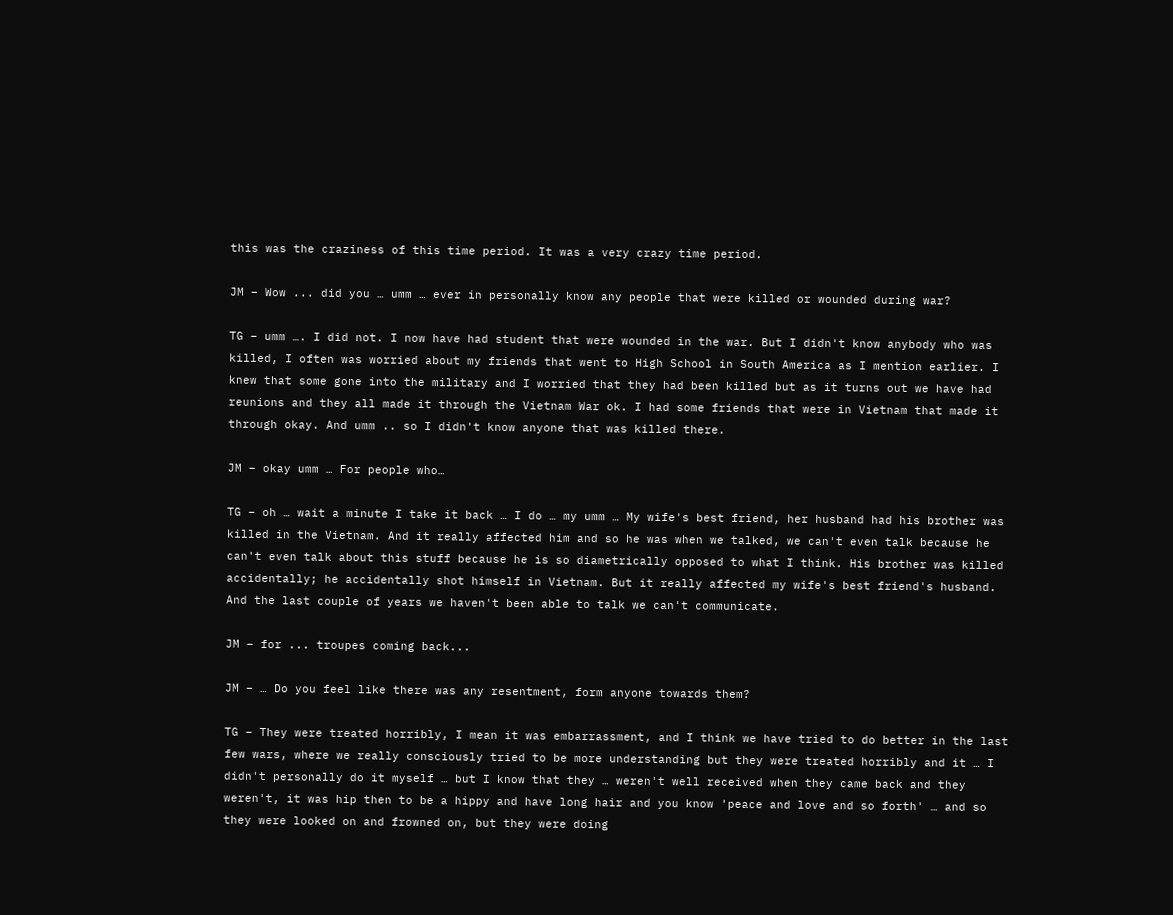this was the craziness of this time period. It was a very crazy time period.

JM – Wow ... did you … umm … ever in personally know any people that were killed or wounded during war?

TG – umm …. I did not. I now have had student that were wounded in the war. But I didn't know anybody who was killed, I often was worried about my friends that went to High School in South America as I mention earlier. I knew that some gone into the military and I worried that they had been killed but as it turns out we have had reunions and they all made it through the Vietnam War ok. I had some friends that were in Vietnam that made it through okay. And umm .. so I didn't know anyone that was killed there.

JM – okay umm … For people who…

TG – oh … wait a minute I take it back … I do … my umm … My wife's best friend, her husband had his brother was killed in the Vietnam. And it really affected him and so he was when we talked, we can't even talk because he can't even talk about this stuff because he is so diametrically opposed to what I think. His brother was killed accidentally; he accidentally shot himself in Vietnam. But it really affected my wife's best friend's husband. And the last couple of years we haven't been able to talk we can't communicate.

JM – for ... troupes coming back...

JM – … Do you feel like there was any resentment, form anyone towards them?

TG – They were treated horribly, I mean it was embarrassment, and I think we have tried to do better in the last few wars, where we really consciously tried to be more understanding but they were treated horribly and it … I didn't personally do it myself … but I know that they … weren't well received when they came back and they weren't, it was hip then to be a hippy and have long hair and you know 'peace and love and so forth' … and so they were looked on and frowned on, but they were doing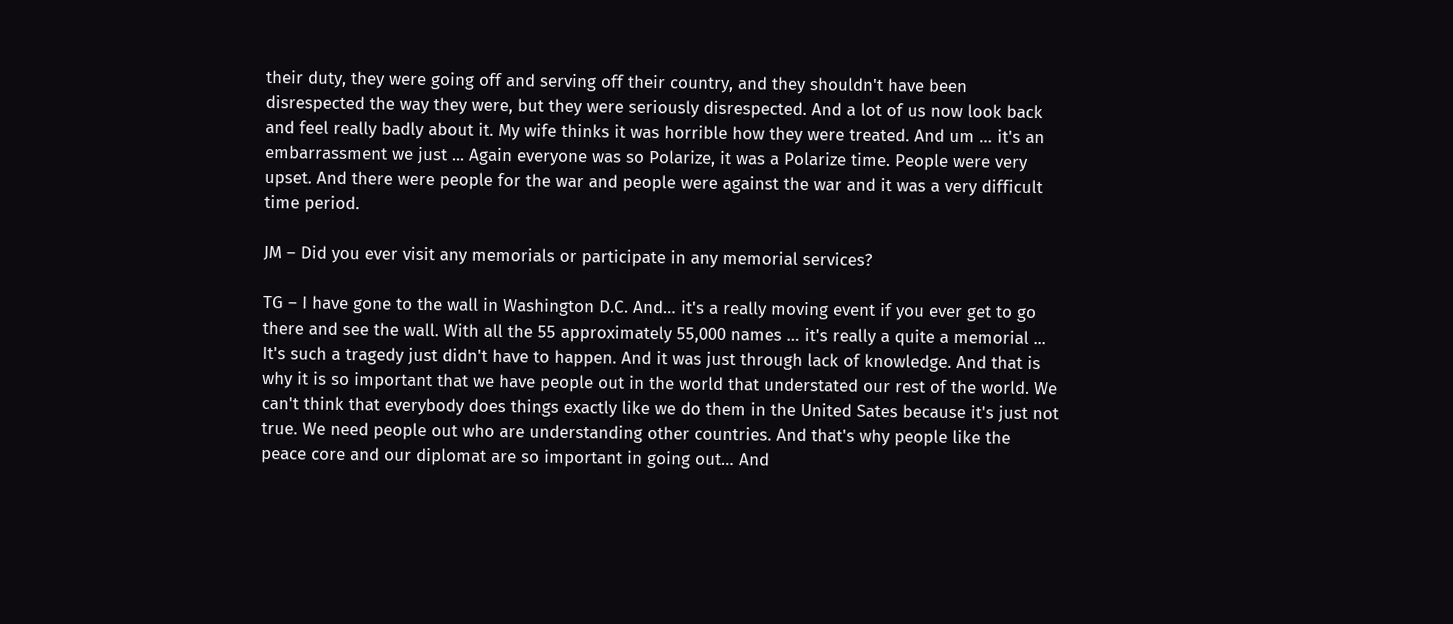their duty, they were going off and serving off their country, and they shouldn't have been disrespected the way they were, but they were seriously disrespected. And a lot of us now look back and feel really badly about it. My wife thinks it was horrible how they were treated. And um … it's an embarrassment we just ... Again everyone was so Polarize, it was a Polarize time. People were very upset. And there were people for the war and people were against the war and it was a very difficult time period.

JM – Did you ever visit any memorials or participate in any memorial services?

TG – I have gone to the wall in Washington D.C. And… it's a really moving event if you ever get to go there and see the wall. With all the 55 approximately 55,000 names … it's really a quite a memorial ... It's such a tragedy just didn't have to happen. And it was just through lack of knowledge. And that is why it is so important that we have people out in the world that understated our rest of the world. We can't think that everybody does things exactly like we do them in the United Sates because it's just not true. We need people out who are understanding other countries. And that's why people like the peace core and our diplomat are so important in going out… And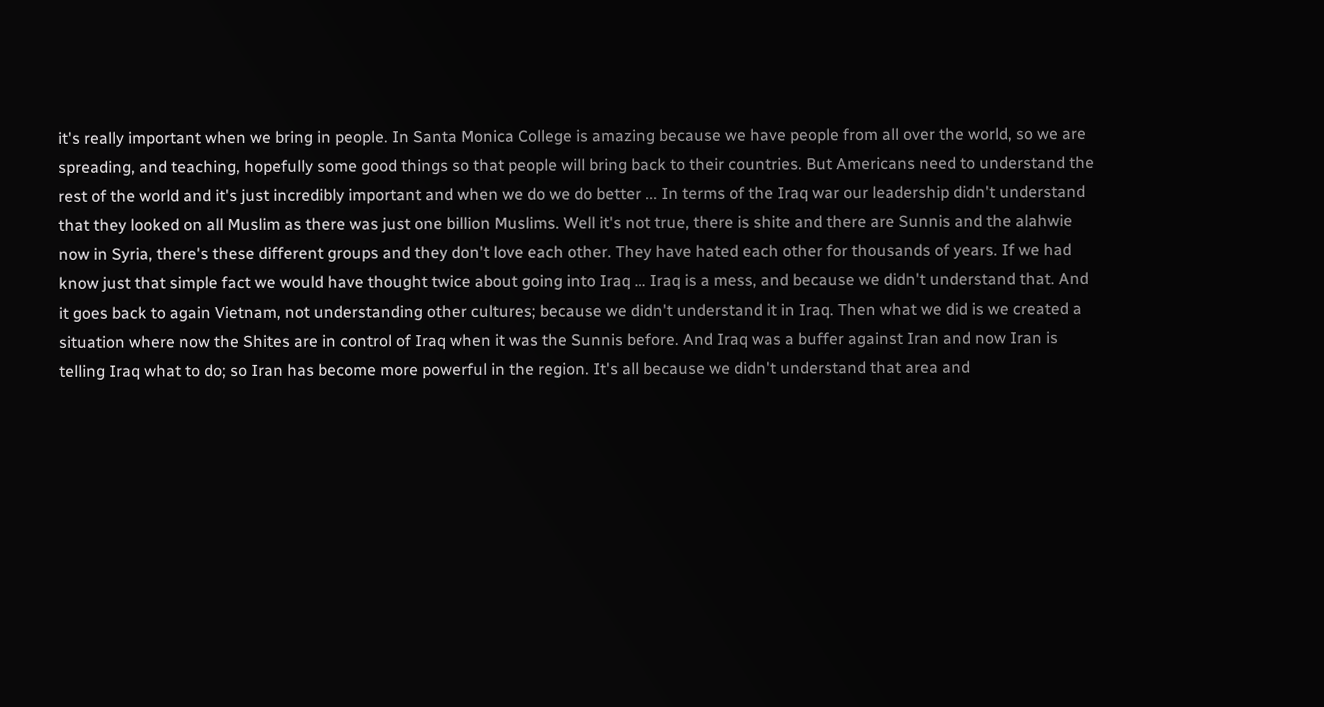it's really important when we bring in people. In Santa Monica College is amazing because we have people from all over the world, so we are spreading, and teaching, hopefully some good things so that people will bring back to their countries. But Americans need to understand the rest of the world and it's just incredibly important and when we do we do better ... In terms of the Iraq war our leadership didn't understand that they looked on all Muslim as there was just one billion Muslims. Well it's not true, there is shite and there are Sunnis and the alahwie now in Syria, there's these different groups and they don't love each other. They have hated each other for thousands of years. If we had know just that simple fact we would have thought twice about going into Iraq … Iraq is a mess, and because we didn't understand that. And it goes back to again Vietnam, not understanding other cultures; because we didn't understand it in Iraq. Then what we did is we created a situation where now the Shites are in control of Iraq when it was the Sunnis before. And Iraq was a buffer against Iran and now Iran is telling Iraq what to do; so Iran has become more powerful in the region. It's all because we didn't understand that area and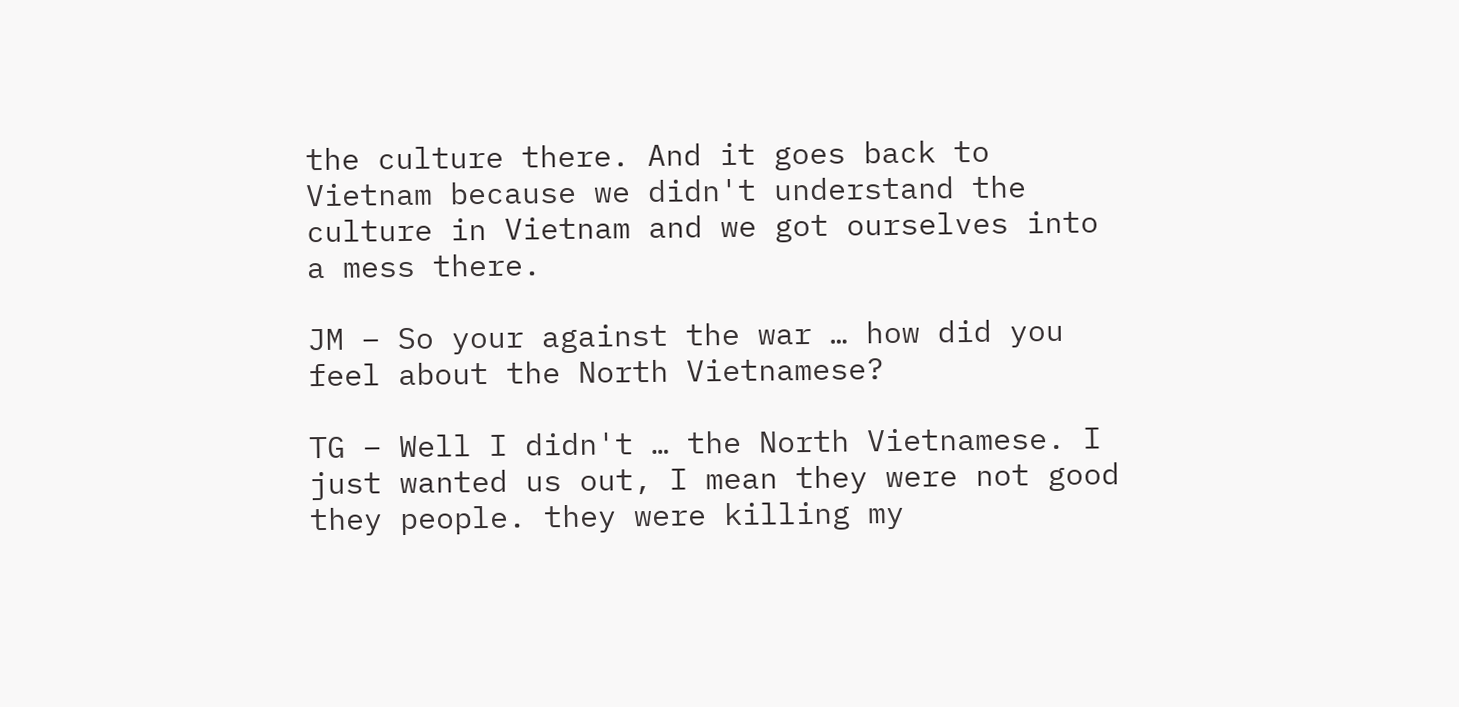the culture there. And it goes back to Vietnam because we didn't understand the culture in Vietnam and we got ourselves into a mess there.

JM – So your against the war … how did you feel about the North Vietnamese?

TG – Well I didn't … the North Vietnamese. I just wanted us out, I mean they were not good they people. they were killing my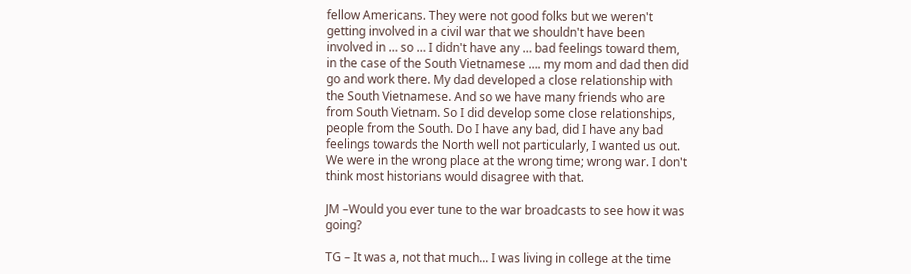fellow Americans. They were not good folks but we weren't getting involved in a civil war that we shouldn't have been involved in … so … I didn't have any … bad feelings toward them, in the case of the South Vietnamese …. my mom and dad then did go and work there. My dad developed a close relationship with the South Vietnamese. And so we have many friends who are from South Vietnam. So I did develop some close relationships, people from the South. Do I have any bad, did I have any bad feelings towards the North well not particularly, I wanted us out. We were in the wrong place at the wrong time; wrong war. I don't think most historians would disagree with that.

JM –Would you ever tune to the war broadcasts to see how it was going?

TG – It was a, not that much... I was living in college at the time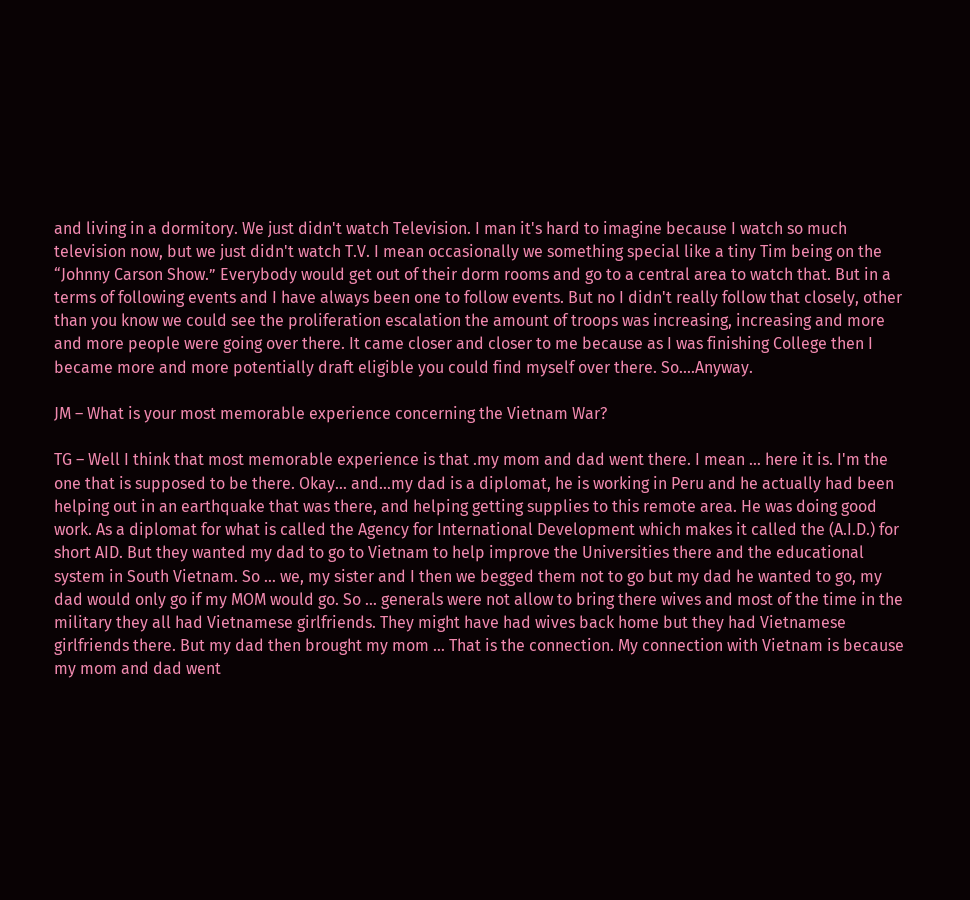and living in a dormitory. We just didn't watch Television. I man it's hard to imagine because I watch so much television now, but we just didn't watch T.V. I mean occasionally we something special like a tiny Tim being on the “Johnny Carson Show.” Everybody would get out of their dorm rooms and go to a central area to watch that. But in a terms of following events and I have always been one to follow events. But no I didn't really follow that closely, other than you know we could see the proliferation escalation the amount of troops was increasing, increasing and more and more people were going over there. It came closer and closer to me because as I was finishing College then I became more and more potentially draft eligible you could find myself over there. So....Anyway.

JM – What is your most memorable experience concerning the Vietnam War?

TG – Well I think that most memorable experience is that .my mom and dad went there. I mean … here it is. I'm the one that is supposed to be there. Okay… and…my dad is a diplomat, he is working in Peru and he actually had been helping out in an earthquake that was there, and helping getting supplies to this remote area. He was doing good work. As a diplomat for what is called the Agency for International Development which makes it called the (A.I.D.) for short AID. But they wanted my dad to go to Vietnam to help improve the Universities there and the educational system in South Vietnam. So … we, my sister and I then we begged them not to go but my dad he wanted to go, my dad would only go if my MOM would go. So … generals were not allow to bring there wives and most of the time in the military they all had Vietnamese girlfriends. They might have had wives back home but they had Vietnamese girlfriends there. But my dad then brought my mom … That is the connection. My connection with Vietnam is because my mom and dad went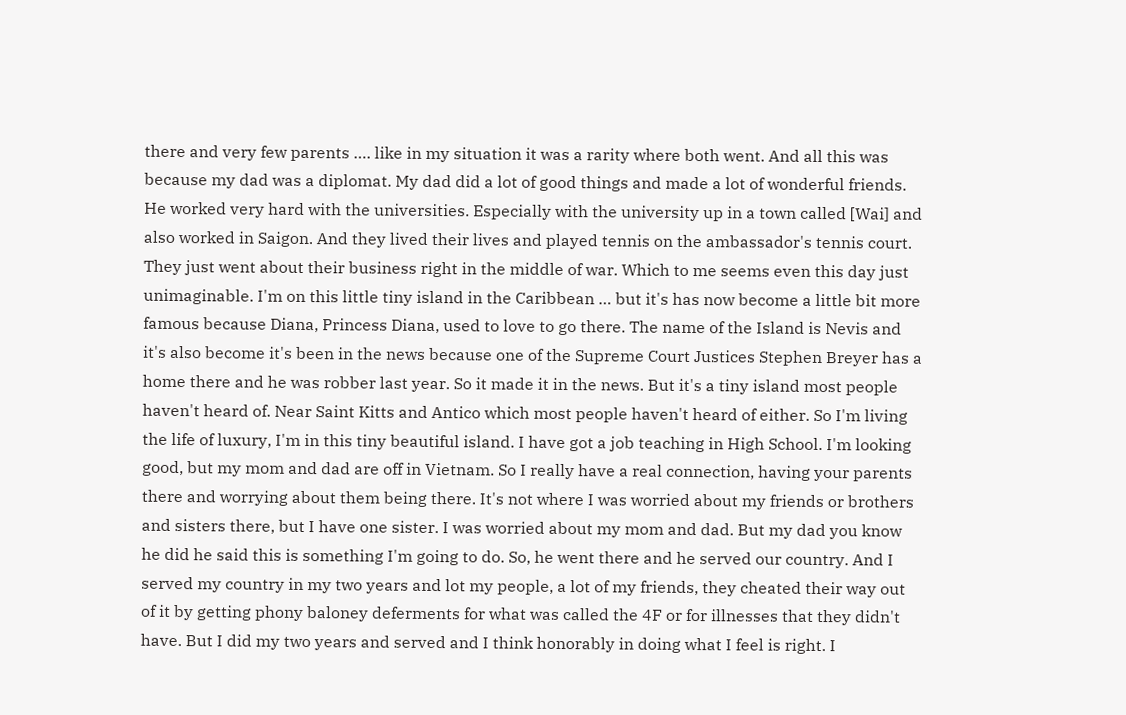there and very few parents …. like in my situation it was a rarity where both went. And all this was because my dad was a diplomat. My dad did a lot of good things and made a lot of wonderful friends. He worked very hard with the universities. Especially with the university up in a town called [Wai] and also worked in Saigon. And they lived their lives and played tennis on the ambassador's tennis court. They just went about their business right in the middle of war. Which to me seems even this day just unimaginable. I'm on this little tiny island in the Caribbean … but it's has now become a little bit more famous because Diana, Princess Diana, used to love to go there. The name of the Island is Nevis and it's also become it's been in the news because one of the Supreme Court Justices Stephen Breyer has a home there and he was robber last year. So it made it in the news. But it's a tiny island most people haven't heard of. Near Saint Kitts and Antico which most people haven't heard of either. So I'm living the life of luxury, I'm in this tiny beautiful island. I have got a job teaching in High School. I'm looking good, but my mom and dad are off in Vietnam. So I really have a real connection, having your parents there and worrying about them being there. It's not where I was worried about my friends or brothers and sisters there, but I have one sister. I was worried about my mom and dad. But my dad you know he did he said this is something I'm going to do. So, he went there and he served our country. And I served my country in my two years and lot my people, a lot of my friends, they cheated their way out of it by getting phony baloney deferments for what was called the 4F or for illnesses that they didn't have. But I did my two years and served and I think honorably in doing what I feel is right. I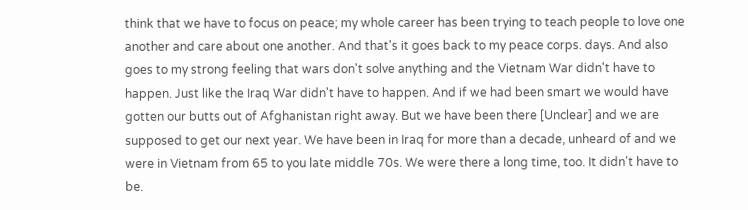think that we have to focus on peace; my whole career has been trying to teach people to love one another and care about one another. And that's it goes back to my peace corps. days. And also goes to my strong feeling that wars don't solve anything and the Vietnam War didn't have to happen. Just like the Iraq War didn't have to happen. And if we had been smart we would have gotten our butts out of Afghanistan right away. But we have been there [Unclear] and we are supposed to get our next year. We have been in Iraq for more than a decade, unheard of and we were in Vietnam from 65 to you late middle 70s. We were there a long time, too. It didn't have to be.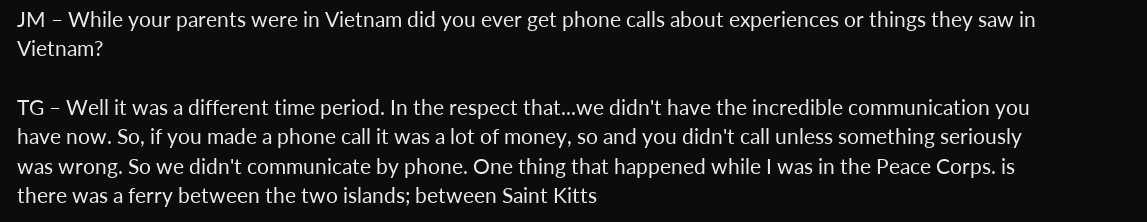JM – While your parents were in Vietnam did you ever get phone calls about experiences or things they saw in Vietnam?

TG – Well it was a different time period. In the respect that...we didn't have the incredible communication you have now. So, if you made a phone call it was a lot of money, so and you didn't call unless something seriously was wrong. So we didn't communicate by phone. One thing that happened while I was in the Peace Corps. is there was a ferry between the two islands; between Saint Kitts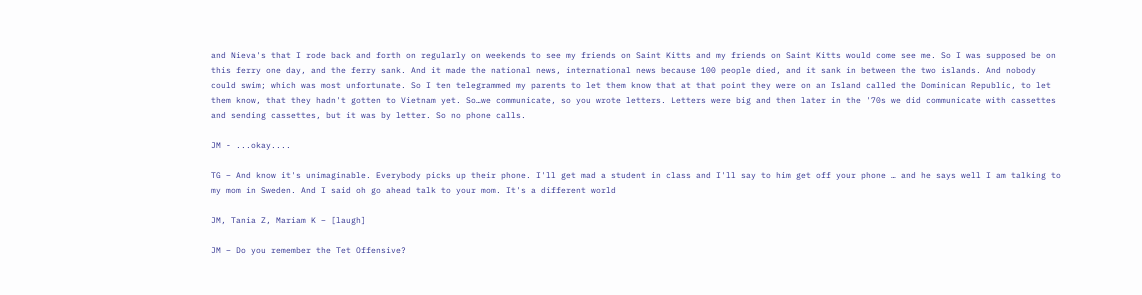and Nieva's that I rode back and forth on regularly on weekends to see my friends on Saint Kitts and my friends on Saint Kitts would come see me. So I was supposed be on this ferry one day, and the ferry sank. And it made the national news, international news because 100 people died, and it sank in between the two islands. And nobody could swim; which was most unfortunate. So I ten telegrammed my parents to let them know that at that point they were on an Island called the Dominican Republic, to let them know, that they hadn't gotten to Vietnam yet. So…we communicate, so you wrote letters. Letters were big and then later in the '70s we did communicate with cassettes and sending cassettes, but it was by letter. So no phone calls.

JM - ...okay....

TG – And know it's unimaginable. Everybody picks up their phone. I'll get mad a student in class and I'll say to him get off your phone … and he says well I am talking to my mom in Sweden. And I said oh go ahead talk to your mom. It's a different world

JM, Tania Z, Mariam K – [laugh]

JM – Do you remember the Tet Offensive?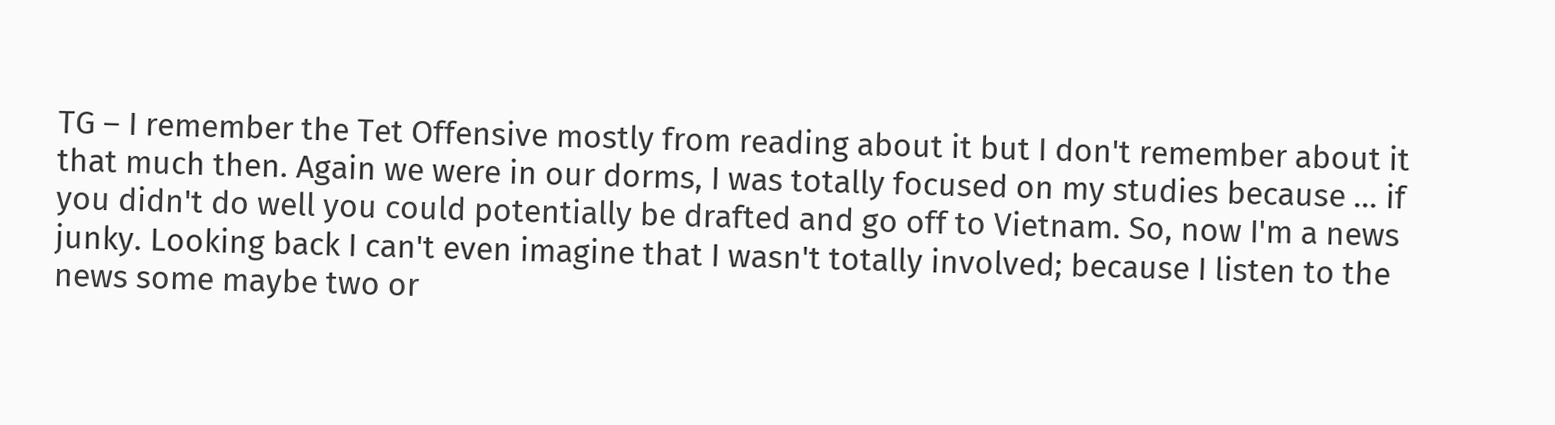TG – I remember the Tet Offensive mostly from reading about it but I don't remember about it that much then. Again we were in our dorms, I was totally focused on my studies because … if you didn't do well you could potentially be drafted and go off to Vietnam. So, now I'm a news junky. Looking back I can't even imagine that I wasn't totally involved; because I listen to the news some maybe two or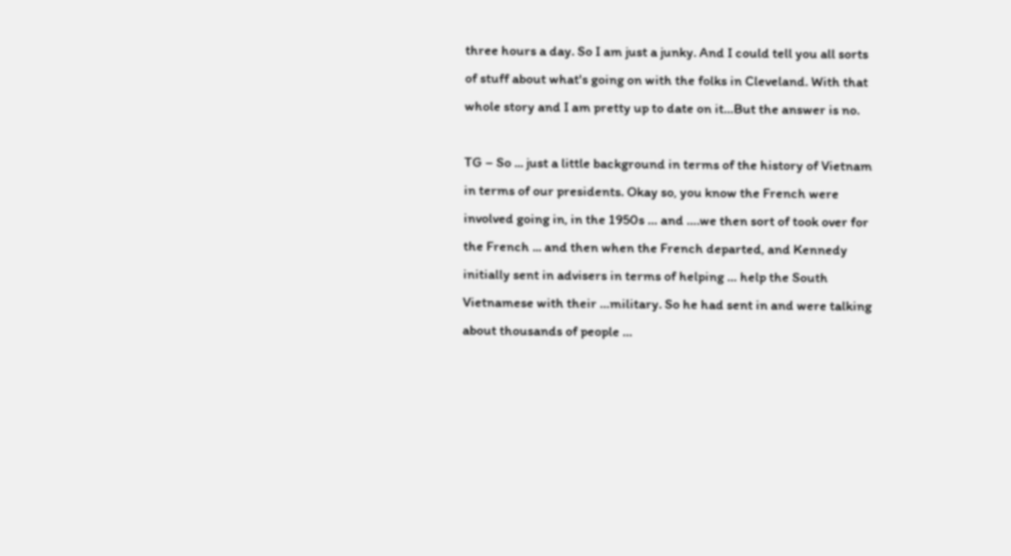three hours a day. So I am just a junky. And I could tell you all sorts of stuff about what's going on with the folks in Cleveland. With that whole story and I am pretty up to date on it…But the answer is no.

TG – So ... just a little background in terms of the history of Vietnam in terms of our presidents. Okay so, you know the French were involved going in, in the 1950s … and ….we then sort of took over for the French ... and then when the French departed, and Kennedy initially sent in advisers in terms of helping … help the South Vietnamese with their …military. So he had sent in and were talking about thousands of people …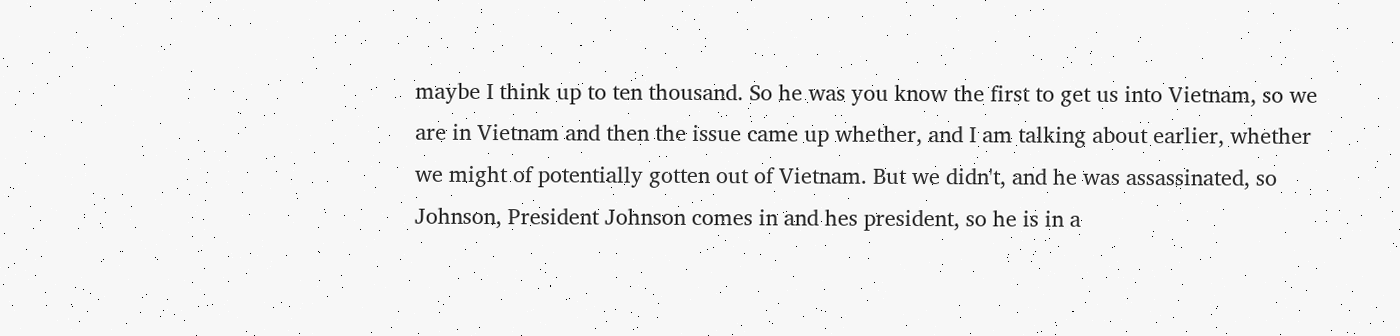maybe I think up to ten thousand. So he was you know the first to get us into Vietnam, so we are in Vietnam and then the issue came up whether, and I am talking about earlier, whether we might of potentially gotten out of Vietnam. But we didn't, and he was assassinated, so Johnson, President Johnson comes in and hes president, so he is in a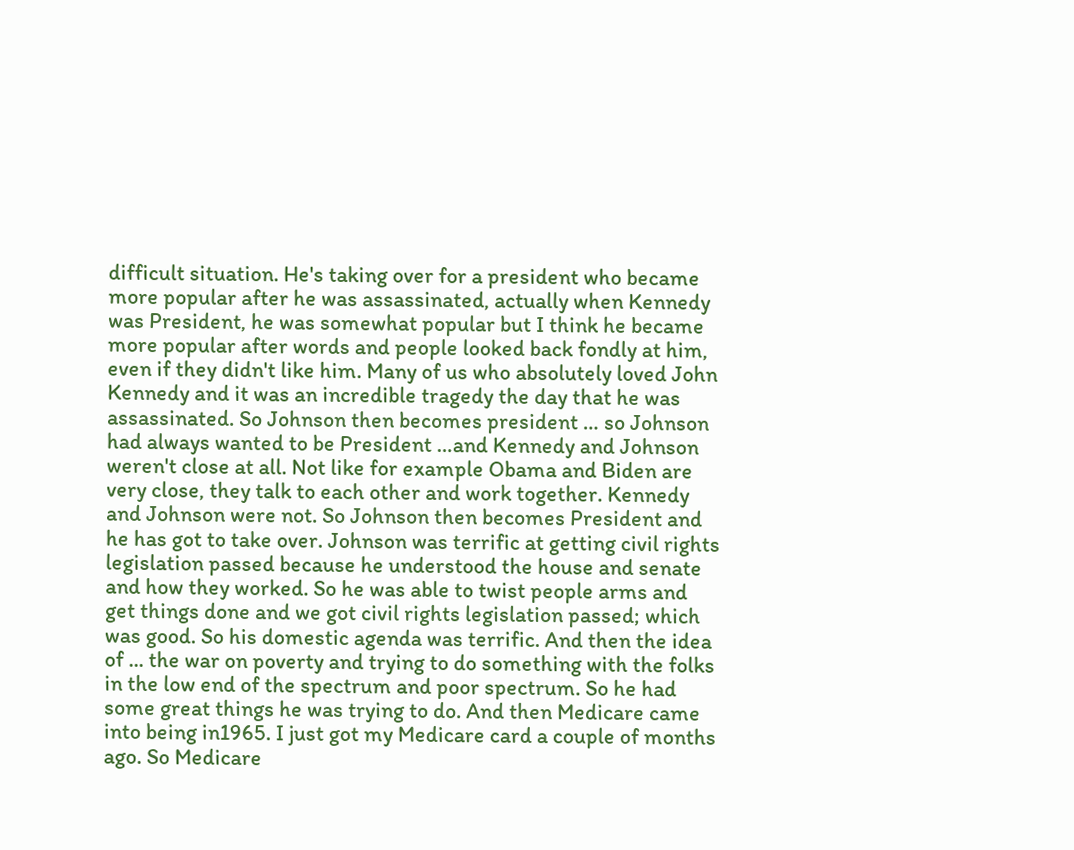difficult situation. He's taking over for a president who became more popular after he was assassinated, actually when Kennedy was President, he was somewhat popular but I think he became more popular after words and people looked back fondly at him, even if they didn't like him. Many of us who absolutely loved John Kennedy and it was an incredible tragedy the day that he was assassinated. So Johnson then becomes president … so Johnson had always wanted to be President …and Kennedy and Johnson weren't close at all. Not like for example Obama and Biden are very close, they talk to each other and work together. Kennedy and Johnson were not. So Johnson then becomes President and he has got to take over. Johnson was terrific at getting civil rights legislation passed because he understood the house and senate and how they worked. So he was able to twist people arms and get things done and we got civil rights legislation passed; which was good. So his domestic agenda was terrific. And then the idea of ... the war on poverty and trying to do something with the folks in the low end of the spectrum and poor spectrum. So he had some great things he was trying to do. And then Medicare came into being in1965. I just got my Medicare card a couple of months ago. So Medicare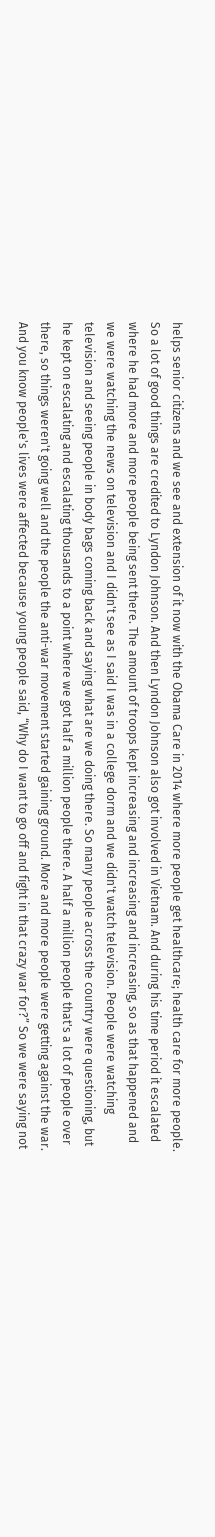helps senior citizens and we see and extension of it now with the Obama Care in 2014 where more people get healthcare; health care for more people. So a lot of good things are credited to Lyndon Johnson. And then Lyndon Johnson also got involved in Vietnam. And during his time period it escalated where he had more and more people being sent there. The amount of troops kept increasing and increasing and increasing, so as that happened and we were watching the news on television and I didn't see as I said I was in a college dorm and we didn't watch television. People were watching television and seeing people in body bags coming back and saying what are we doing there. So many people across the country were questioning, but he kept on escalating and escalating thousands to a point where we got half a million people there. A half a million people that's a lot of people over there, so things weren't going well and the people the anti-war movement started gaining ground. More and more people were getting against the war. And you know people's lives were affected because young people said, “Why do I want to go off and fight in that crazy war for?” So we were saying not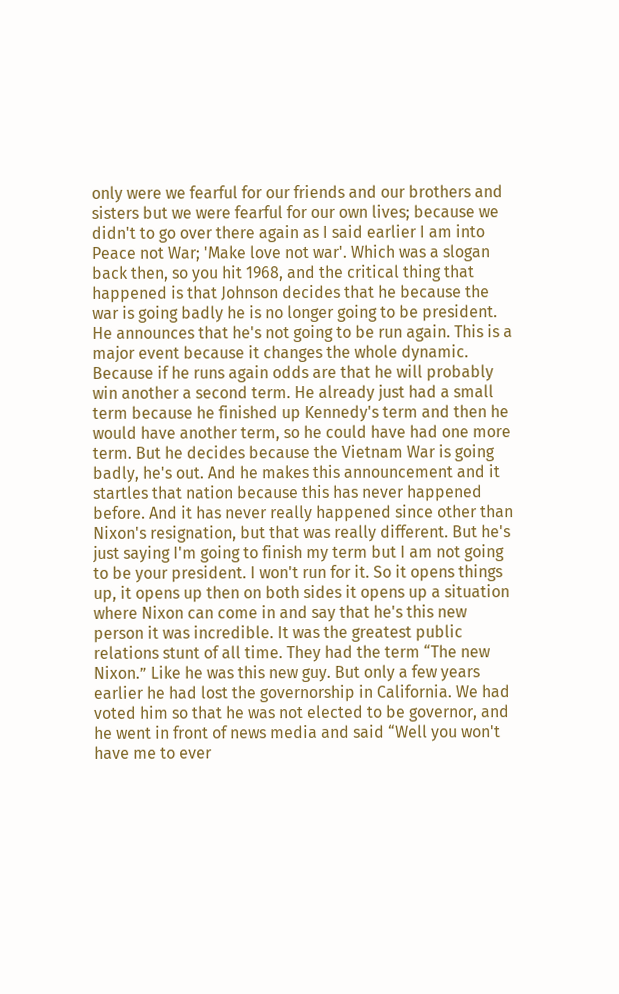only were we fearful for our friends and our brothers and sisters but we were fearful for our own lives; because we didn't to go over there again as I said earlier I am into Peace not War; 'Make love not war'. Which was a slogan back then, so you hit 1968, and the critical thing that happened is that Johnson decides that he because the war is going badly he is no longer going to be president. He announces that he's not going to be run again. This is a major event because it changes the whole dynamic. Because if he runs again odds are that he will probably win another a second term. He already just had a small term because he finished up Kennedy's term and then he would have another term, so he could have had one more term. But he decides because the Vietnam War is going badly, he's out. And he makes this announcement and it startles that nation because this has never happened before. And it has never really happened since other than Nixon's resignation, but that was really different. But he's just saying I'm going to finish my term but I am not going to be your president. I won't run for it. So it opens things up, it opens up then on both sides it opens up a situation where Nixon can come in and say that he's this new person it was incredible. It was the greatest public relations stunt of all time. They had the term “The new Nixon.” Like he was this new guy. But only a few years earlier he had lost the governorship in California. We had voted him so that he was not elected to be governor, and he went in front of news media and said “Well you won't have me to ever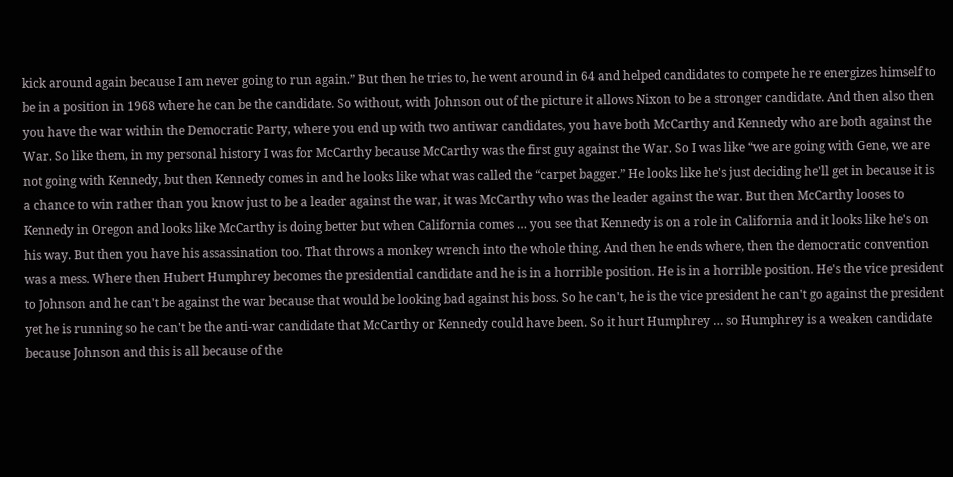kick around again because I am never going to run again.” But then he tries to, he went around in 64 and helped candidates to compete he re energizes himself to be in a position in 1968 where he can be the candidate. So without, with Johnson out of the picture it allows Nixon to be a stronger candidate. And then also then you have the war within the Democratic Party, where you end up with two antiwar candidates, you have both McCarthy and Kennedy who are both against the War. So like them, in my personal history I was for McCarthy because McCarthy was the first guy against the War. So I was like “we are going with Gene, we are not going with Kennedy, but then Kennedy comes in and he looks like what was called the “carpet bagger.” He looks like he's just deciding he'll get in because it is a chance to win rather than you know just to be a leader against the war, it was McCarthy who was the leader against the war. But then McCarthy looses to Kennedy in Oregon and looks like McCarthy is doing better but when California comes … you see that Kennedy is on a role in California and it looks like he's on his way. But then you have his assassination too. That throws a monkey wrench into the whole thing. And then he ends where, then the democratic convention was a mess. Where then Hubert Humphrey becomes the presidential candidate and he is in a horrible position. He is in a horrible position. He's the vice president to Johnson and he can't be against the war because that would be looking bad against his boss. So he can't, he is the vice president he can't go against the president yet he is running so he can't be the anti-war candidate that McCarthy or Kennedy could have been. So it hurt Humphrey … so Humphrey is a weaken candidate because Johnson and this is all because of the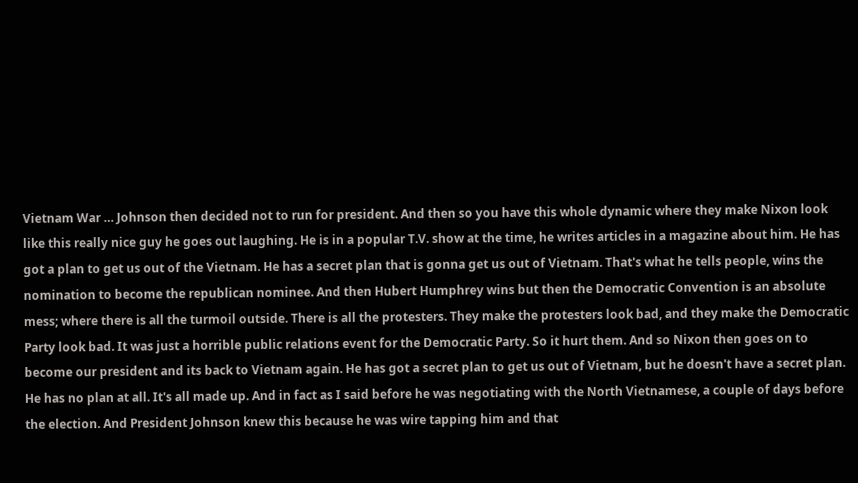Vietnam War … Johnson then decided not to run for president. And then so you have this whole dynamic where they make Nixon look like this really nice guy he goes out laughing. He is in a popular T.V. show at the time, he writes articles in a magazine about him. He has got a plan to get us out of the Vietnam. He has a secret plan that is gonna get us out of Vietnam. That's what he tells people, wins the nomination to become the republican nominee. And then Hubert Humphrey wins but then the Democratic Convention is an absolute mess; where there is all the turmoil outside. There is all the protesters. They make the protesters look bad, and they make the Democratic Party look bad. It was just a horrible public relations event for the Democratic Party. So it hurt them. And so Nixon then goes on to become our president and its back to Vietnam again. He has got a secret plan to get us out of Vietnam, but he doesn't have a secret plan. He has no plan at all. It's all made up. And in fact as I said before he was negotiating with the North Vietnamese, a couple of days before the election. And President Johnson knew this because he was wire tapping him and that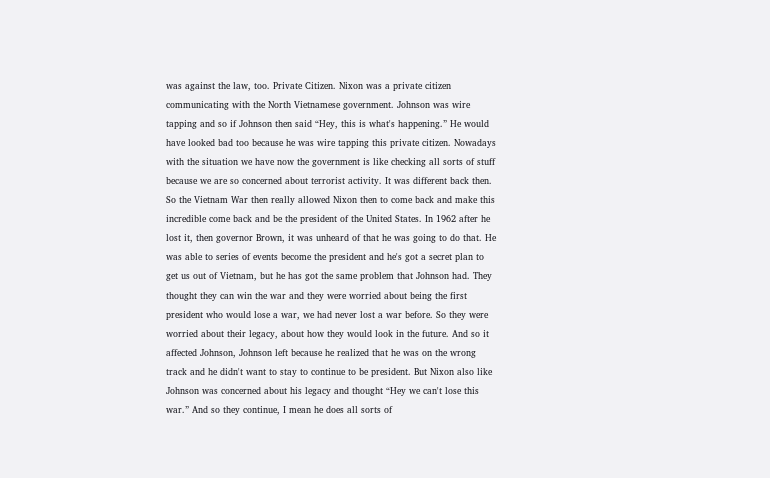was against the law, too. Private Citizen. Nixon was a private citizen communicating with the North Vietnamese government. Johnson was wire tapping and so if Johnson then said “Hey, this is what's happening.” He would have looked bad too because he was wire tapping this private citizen. Nowadays with the situation we have now the government is like checking all sorts of stuff because we are so concerned about terrorist activity. It was different back then. So the Vietnam War then really allowed Nixon then to come back and make this incredible come back and be the president of the United States. In 1962 after he lost it, then governor Brown, it was unheard of that he was going to do that. He was able to series of events become the president and he's got a secret plan to get us out of Vietnam, but he has got the same problem that Johnson had. They thought they can win the war and they were worried about being the first president who would lose a war, we had never lost a war before. So they were worried about their legacy, about how they would look in the future. And so it affected Johnson, Johnson left because he realized that he was on the wrong track and he didn't want to stay to continue to be president. But Nixon also like Johnson was concerned about his legacy and thought “Hey we can't lose this war.” And so they continue, I mean he does all sorts of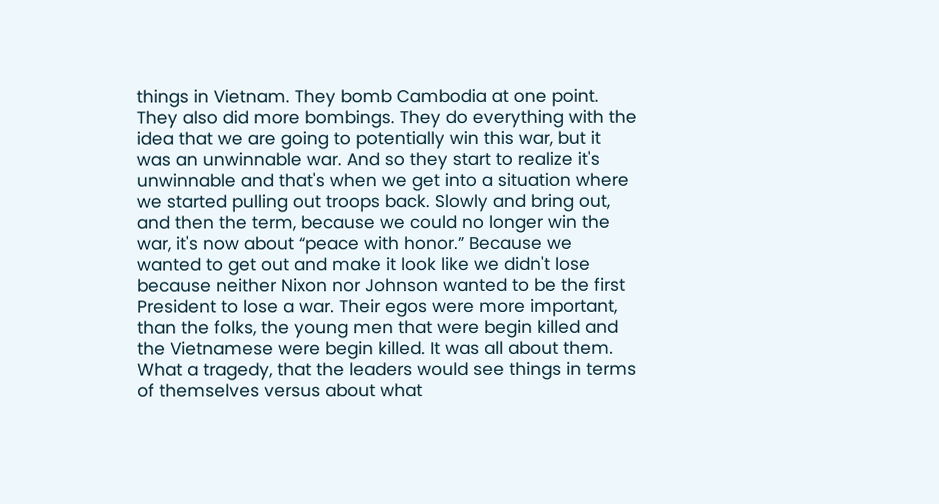things in Vietnam. They bomb Cambodia at one point. They also did more bombings. They do everything with the idea that we are going to potentially win this war, but it was an unwinnable war. And so they start to realize it's unwinnable and that's when we get into a situation where we started pulling out troops back. Slowly and bring out, and then the term, because we could no longer win the war, it's now about “peace with honor.” Because we wanted to get out and make it look like we didn't lose because neither Nixon nor Johnson wanted to be the first President to lose a war. Their egos were more important, than the folks, the young men that were begin killed and the Vietnamese were begin killed. It was all about them. What a tragedy, that the leaders would see things in terms of themselves versus about what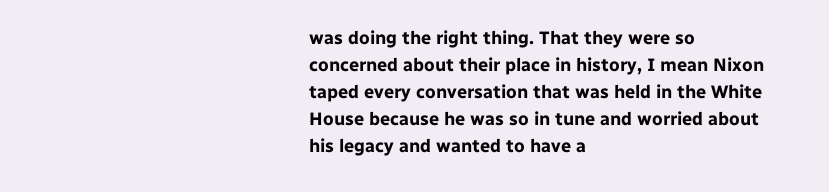was doing the right thing. That they were so concerned about their place in history, I mean Nixon taped every conversation that was held in the White House because he was so in tune and worried about his legacy and wanted to have a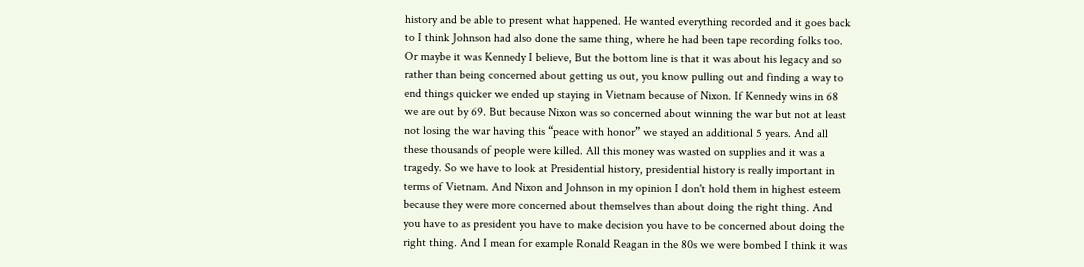history and be able to present what happened. He wanted everything recorded and it goes back to I think Johnson had also done the same thing, where he had been tape recording folks too. Or maybe it was Kennedy I believe, But the bottom line is that it was about his legacy and so rather than being concerned about getting us out, you know pulling out and finding a way to end things quicker we ended up staying in Vietnam because of Nixon. If Kennedy wins in 68 we are out by 69. But because Nixon was so concerned about winning the war but not at least not losing the war having this “peace with honor” we stayed an additional 5 years. And all these thousands of people were killed. All this money was wasted on supplies and it was a tragedy. So we have to look at Presidential history, presidential history is really important in terms of Vietnam. And Nixon and Johnson in my opinion I don't hold them in highest esteem because they were more concerned about themselves than about doing the right thing. And you have to as president you have to make decision you have to be concerned about doing the right thing. And I mean for example Ronald Reagan in the 80s we were bombed I think it was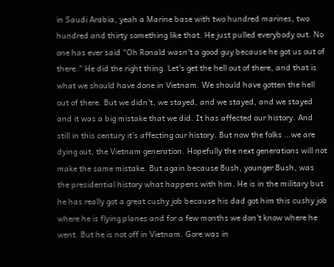in Saudi Arabia, yeah a Marine base with two hundred marines, two hundred and thirty something like that. He just pulled everybody out. No one has ever said “Oh Ronald wasn't a good guy because he got us out of there.” He did the right thing. Let's get the hell out of there, and that is what we should have done in Vietnam. We should have gotten the hell out of there. But we didn't, we stayed, and we stayed, and we stayed and it was a big mistake that we did. It has affected our history. And still in this century it's affecting our history. But now the folks …we are dying out, the Vietnam generation. Hopefully the next generations will not make the same mistake. But again because Bush, younger Bush, was the presidential history what happens with him. He is in the military but he has really got a great cushy job because his dad got him this cushy job where he is flying planes and for a few months we don't know where he went. But he is not off in Vietnam. Gore was in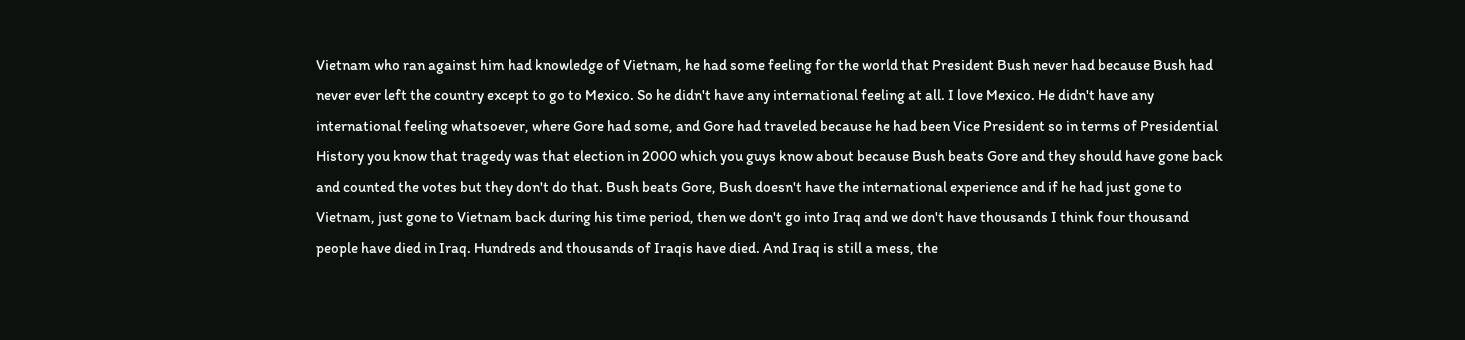Vietnam who ran against him had knowledge of Vietnam, he had some feeling for the world that President Bush never had because Bush had never ever left the country except to go to Mexico. So he didn't have any international feeling at all. I love Mexico. He didn't have any international feeling whatsoever, where Gore had some, and Gore had traveled because he had been Vice President so in terms of Presidential History you know that tragedy was that election in 2000 which you guys know about because Bush beats Gore and they should have gone back and counted the votes but they don't do that. Bush beats Gore, Bush doesn't have the international experience and if he had just gone to Vietnam, just gone to Vietnam back during his time period, then we don't go into Iraq and we don't have thousands I think four thousand people have died in Iraq. Hundreds and thousands of Iraqis have died. And Iraq is still a mess, the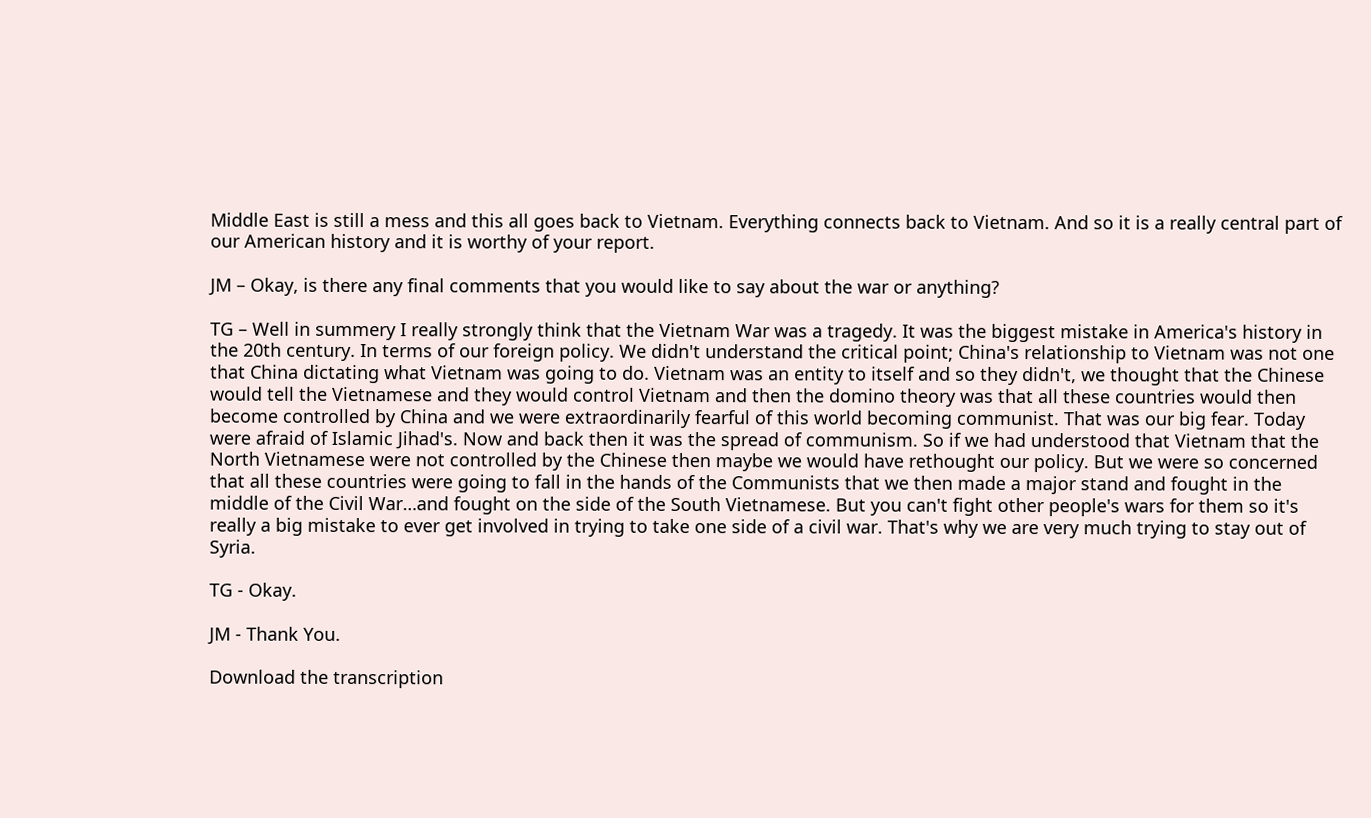Middle East is still a mess and this all goes back to Vietnam. Everything connects back to Vietnam. And so it is a really central part of our American history and it is worthy of your report.

JM – Okay, is there any final comments that you would like to say about the war or anything?

TG – Well in summery I really strongly think that the Vietnam War was a tragedy. It was the biggest mistake in America's history in the 20th century. In terms of our foreign policy. We didn't understand the critical point; China's relationship to Vietnam was not one that China dictating what Vietnam was going to do. Vietnam was an entity to itself and so they didn't, we thought that the Chinese would tell the Vietnamese and they would control Vietnam and then the domino theory was that all these countries would then become controlled by China and we were extraordinarily fearful of this world becoming communist. That was our big fear. Today were afraid of Islamic Jihad's. Now and back then it was the spread of communism. So if we had understood that Vietnam that the North Vietnamese were not controlled by the Chinese then maybe we would have rethought our policy. But we were so concerned that all these countries were going to fall in the hands of the Communists that we then made a major stand and fought in the middle of the Civil War…and fought on the side of the South Vietnamese. But you can't fight other people's wars for them so it's really a big mistake to ever get involved in trying to take one side of a civil war. That's why we are very much trying to stay out of Syria.

TG - Okay.

JM - Thank You.

Download the transcription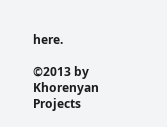here.

©2013 by Khorenyan Projects